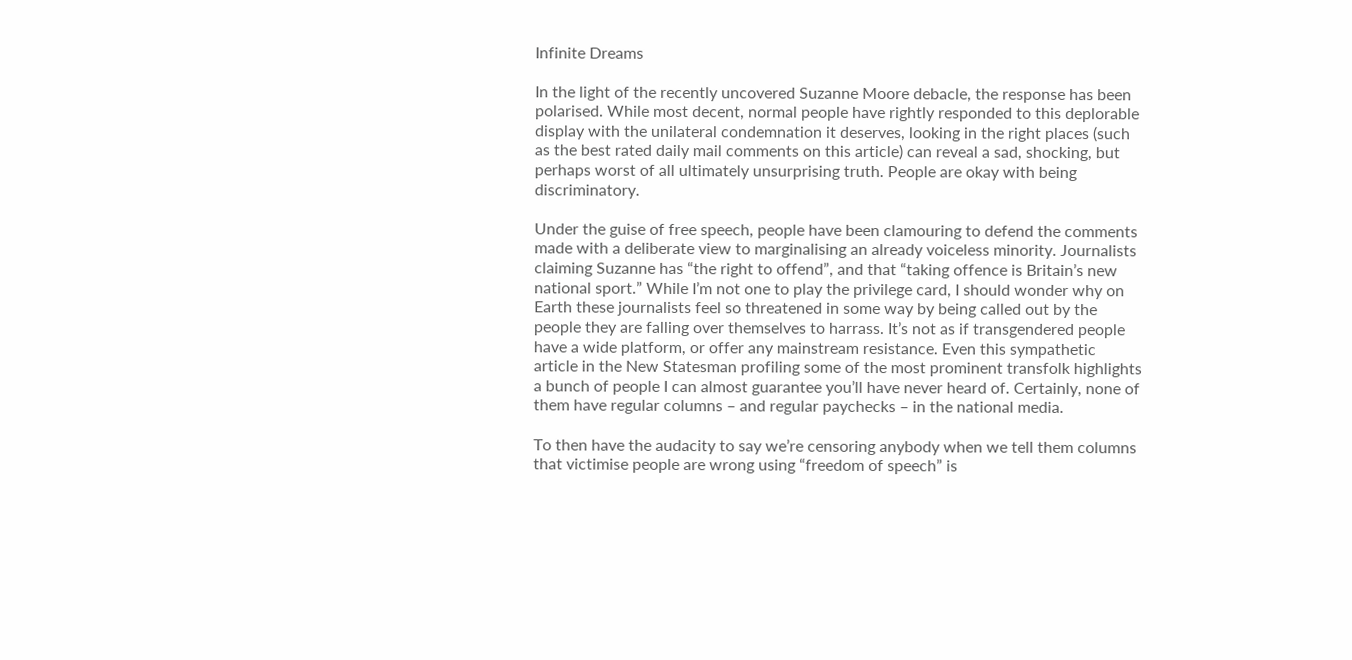Infinite Dreams

In the light of the recently uncovered Suzanne Moore debacle, the response has been polarised. While most decent, normal people have rightly responded to this deplorable display with the unilateral condemnation it deserves, looking in the right places (such as the best rated daily mail comments on this article) can reveal a sad, shocking, but perhaps worst of all ultimately unsurprising truth. People are okay with being discriminatory.

Under the guise of free speech, people have been clamouring to defend the comments made with a deliberate view to marginalising an already voiceless minority. Journalists claiming Suzanne has “the right to offend”, and that “taking offence is Britain’s new national sport.” While I’m not one to play the privilege card, I should wonder why on Earth these journalists feel so threatened in some way by being called out by the people they are falling over themselves to harrass. It’s not as if transgendered people have a wide platform, or offer any mainstream resistance. Even this sympathetic article in the New Statesman profiling some of the most prominent transfolk highlights a bunch of people I can almost guarantee you’ll have never heard of. Certainly, none of them have regular columns – and regular paychecks – in the national media.

To then have the audacity to say we’re censoring anybody when we tell them columns that victimise people are wrong using “freedom of speech” is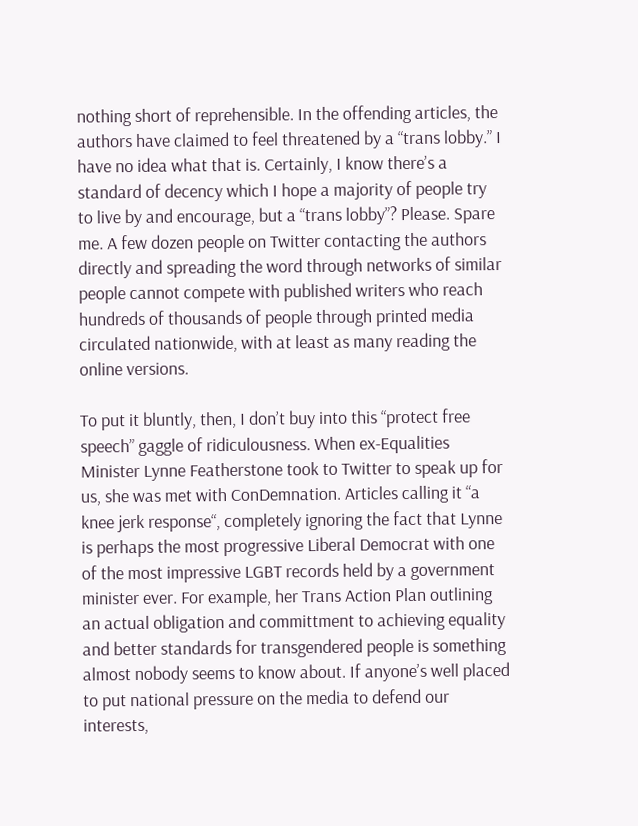nothing short of reprehensible. In the offending articles, the authors have claimed to feel threatened by a “trans lobby.” I have no idea what that is. Certainly, I know there’s a standard of decency which I hope a majority of people try to live by and encourage, but a “trans lobby”? Please. Spare me. A few dozen people on Twitter contacting the authors directly and spreading the word through networks of similar people cannot compete with published writers who reach hundreds of thousands of people through printed media circulated nationwide, with at least as many reading the online versions.

To put it bluntly, then, I don’t buy into this “protect free speech” gaggle of ridiculousness. When ex-Equalities Minister Lynne Featherstone took to Twitter to speak up for us, she was met with ConDemnation. Articles calling it “a knee jerk response“, completely ignoring the fact that Lynne is perhaps the most progressive Liberal Democrat with one of the most impressive LGBT records held by a government minister ever. For example, her Trans Action Plan outlining an actual obligation and committment to achieving equality and better standards for transgendered people is something almost nobody seems to know about. If anyone’s well placed to put national pressure on the media to defend our interests,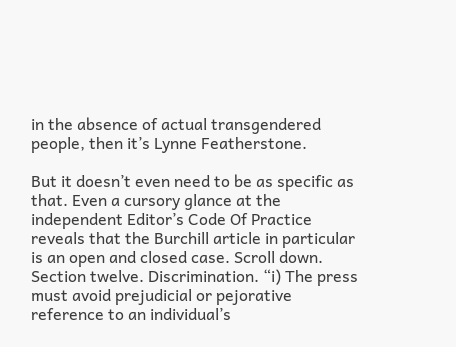in the absence of actual transgendered people, then it’s Lynne Featherstone.

But it doesn’t even need to be as specific as that. Even a cursory glance at the independent Editor’s Code Of Practice reveals that the Burchill article in particular is an open and closed case. Scroll down. Section twelve. Discrimination. “i) The press must avoid prejudicial or pejorative reference to an individual’s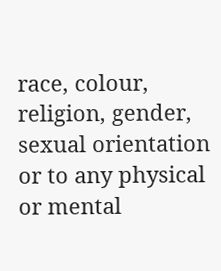race, colour, religion, gender, sexual orientation or to any physical or mental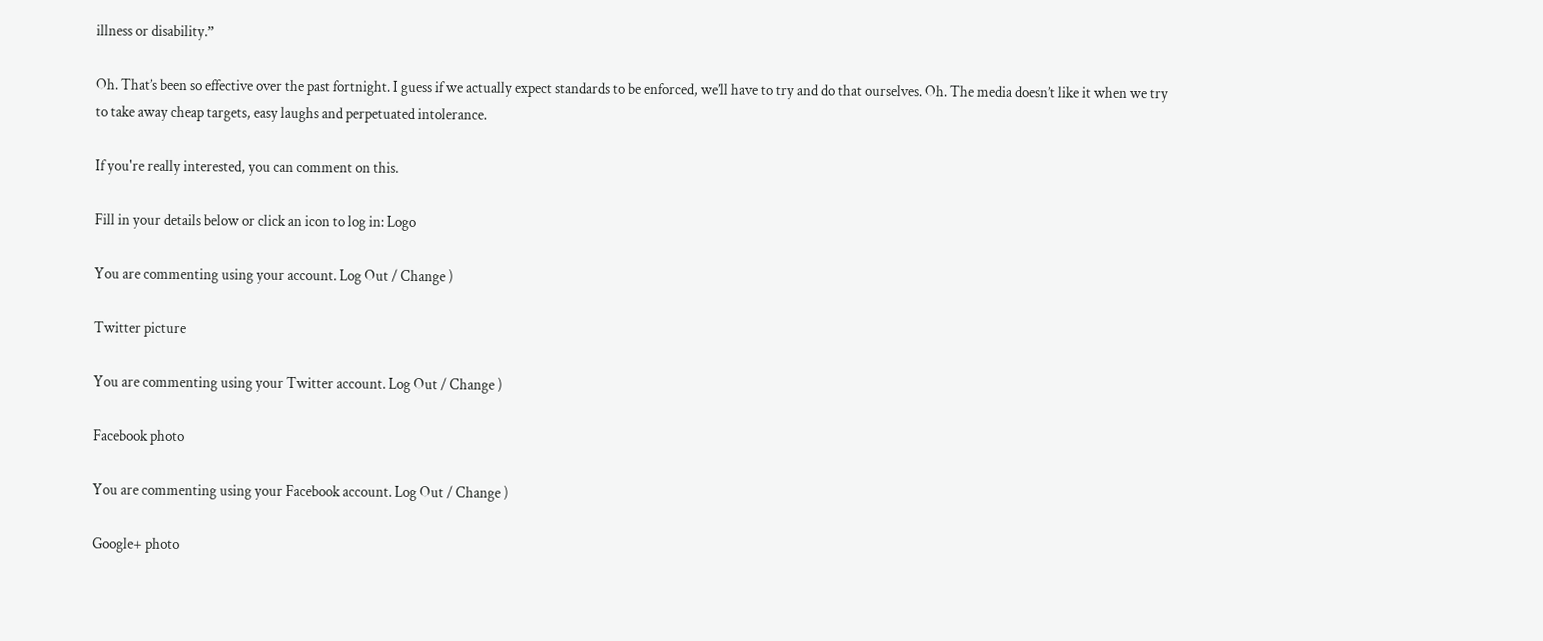illness or disability.”

Oh. That’s been so effective over the past fortnight. I guess if we actually expect standards to be enforced, we’ll have to try and do that ourselves. Oh. The media doesn’t like it when we try to take away cheap targets, easy laughs and perpetuated intolerance.

If you're really interested, you can comment on this.

Fill in your details below or click an icon to log in: Logo

You are commenting using your account. Log Out / Change )

Twitter picture

You are commenting using your Twitter account. Log Out / Change )

Facebook photo

You are commenting using your Facebook account. Log Out / Change )

Google+ photo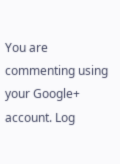You are commenting using your Google+ account. Log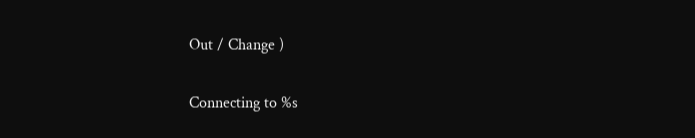Out / Change )

Connecting to %s